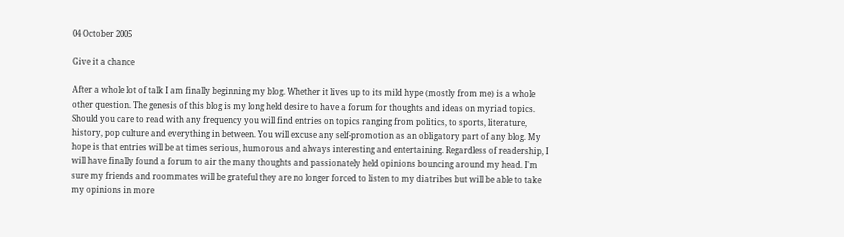04 October 2005

Give it a chance

After a whole lot of talk I am finally beginning my blog. Whether it lives up to its mild hype (mostly from me) is a whole other question. The genesis of this blog is my long held desire to have a forum for thoughts and ideas on myriad topics. Should you care to read with any frequency you will find entries on topics ranging from politics, to sports, literature, history, pop culture and everything in between. You will excuse any self-promotion as an obligatory part of any blog. My hope is that entries will be at times serious, humorous and always interesting and entertaining. Regardless of readership, I will have finally found a forum to air the many thoughts and passionately held opinions bouncing around my head. I'm sure my friends and roommates will be grateful they are no longer forced to listen to my diatribes but will be able to take my opinions in more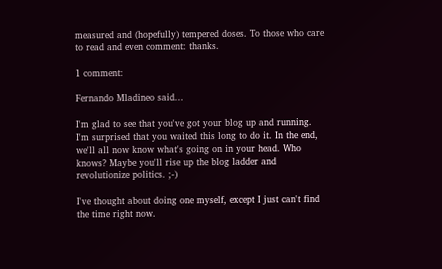measured and (hopefully) tempered doses. To those who care to read and even comment: thanks.

1 comment:

Fernando Mladineo said...

I'm glad to see that you've got your blog up and running. I'm surprised that you waited this long to do it. In the end, we'll all now know what's going on in your head. Who knows? Maybe you'll rise up the blog ladder and revolutionize politics. ;-)

I've thought about doing one myself, except I just can't find the time right now.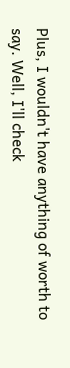Plus, I wouldn't have anything of worth to say. Well, I'll check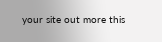your site out more this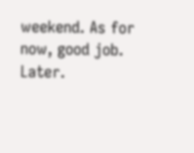weekend. As for now, good job. Later.